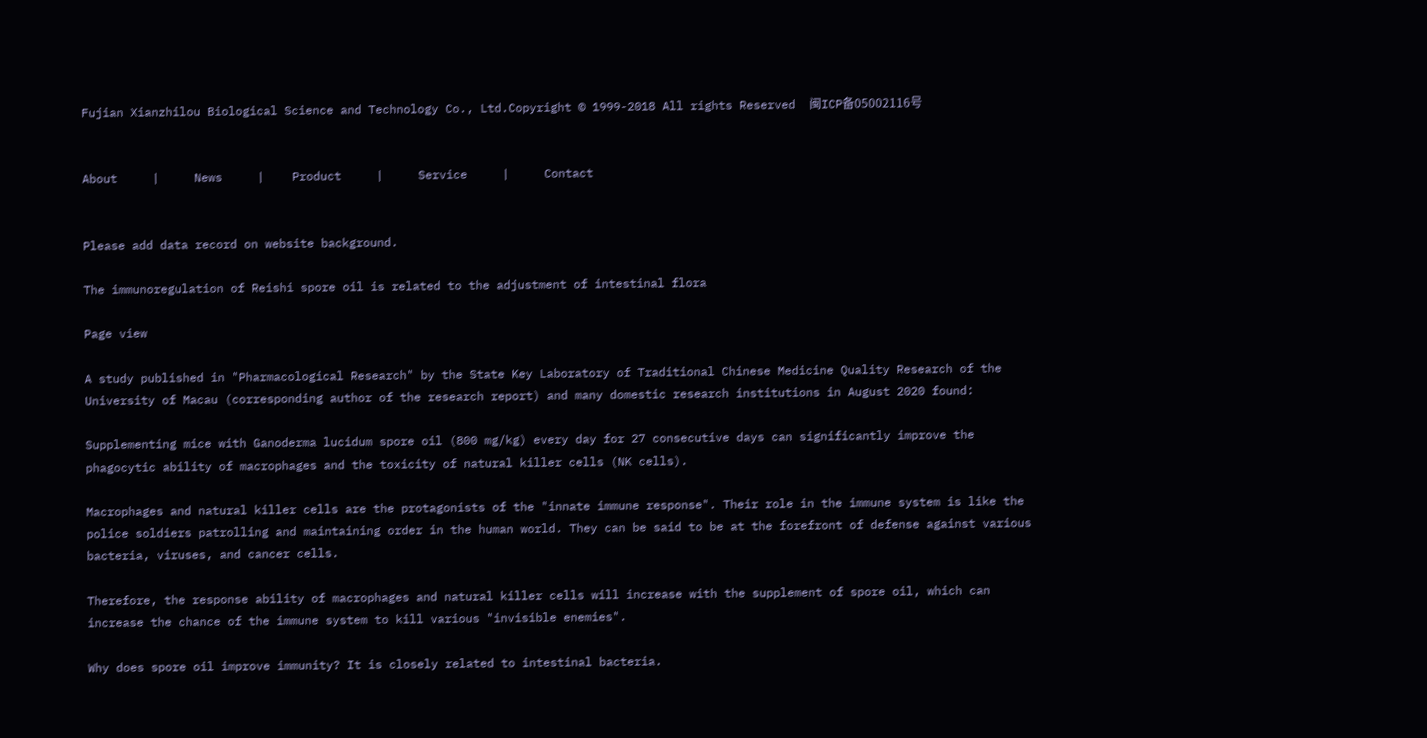Fujian Xianzhilou Biological Science and Technology Co., Ltd.Copyright © 1999-2018 All rights Reserved  闽ICP备05002116号


About     |     News     |    Product     |     Service     |     Contact


Please add data record on website background.

The immunoregulation of Reishi spore oil is related to the adjustment of intestinal flora

Page view

A study published in "Pharmacological Research" by the State Key Laboratory of Traditional Chinese Medicine Quality Research of the University of Macau (corresponding author of the research report) and many domestic research institutions in August 2020 found:

Supplementing mice with Ganoderma lucidum spore oil (800 mg/kg) every day for 27 consecutive days can significantly improve the phagocytic ability of macrophages and the toxicity of natural killer cells (NK cells).

Macrophages and natural killer cells are the protagonists of the "innate immune response". Their role in the immune system is like the police soldiers patrolling and maintaining order in the human world. They can be said to be at the forefront of defense against various bacteria, viruses, and cancer cells.

Therefore, the response ability of macrophages and natural killer cells will increase with the supplement of spore oil, which can increase the chance of the immune system to kill various "invisible enemies".

Why does spore oil improve immunity? It is closely related to intestinal bacteria.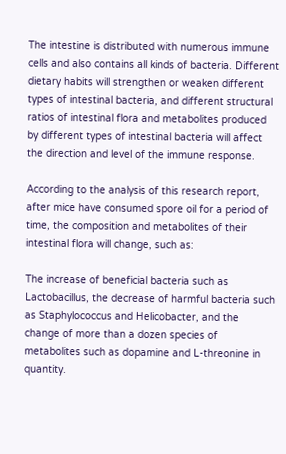The intestine is distributed with numerous immune cells and also contains all kinds of bacteria. Different dietary habits will strengthen or weaken different types of intestinal bacteria, and different structural ratios of intestinal flora and metabolites produced by different types of intestinal bacteria will affect the direction and level of the immune response.

According to the analysis of this research report, after mice have consumed spore oil for a period of time, the composition and metabolites of their intestinal flora will change, such as:

The increase of beneficial bacteria such as Lactobacillus, the decrease of harmful bacteria such as Staphylococcus and Helicobacter, and the change of more than a dozen species of metabolites such as dopamine and L-threonine in quantity.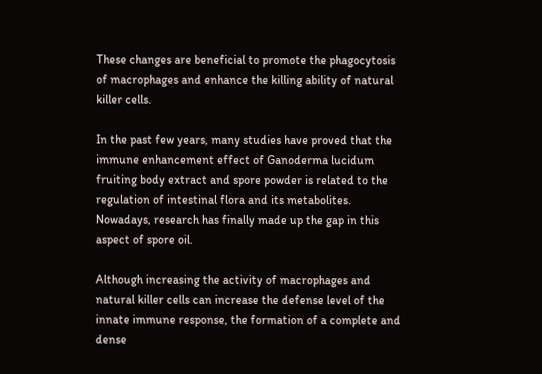These changes are beneficial to promote the phagocytosis of macrophages and enhance the killing ability of natural killer cells.

In the past few years, many studies have proved that the immune enhancement effect of Ganoderma lucidum fruiting body extract and spore powder is related to the regulation of intestinal flora and its metabolites. Nowadays, research has finally made up the gap in this aspect of spore oil.

Although increasing the activity of macrophages and natural killer cells can increase the defense level of the innate immune response, the formation of a complete and dense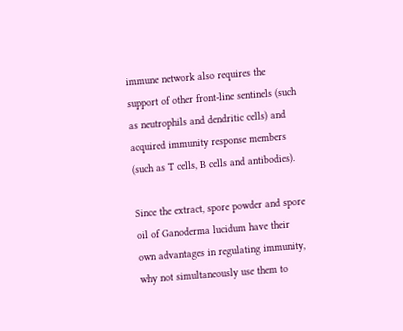immune network also requires the support of other front-line sentinels (such as neutrophils and dendritic cells) and acquired immunity response members (such as T cells, B cells and antibodies).

Since the extract, spore powder and spore oil of Ganoderma lucidum have their own advantages in regulating immunity, why not simultaneously use them to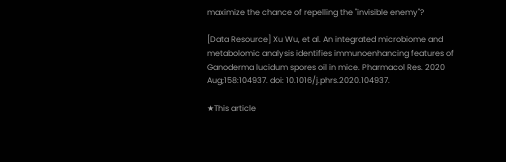maximize the chance of repelling the "invisible enemy"?

[Data Resource] Xu Wu, et al. An integrated microbiome and metabolomic analysis identifies immunoenhancing features of Ganoderma lucidum spores oil in mice. Pharmacol Res. 2020 Aug;158:104937. doi: 10.1016/j.phrs.2020.104937.

★This article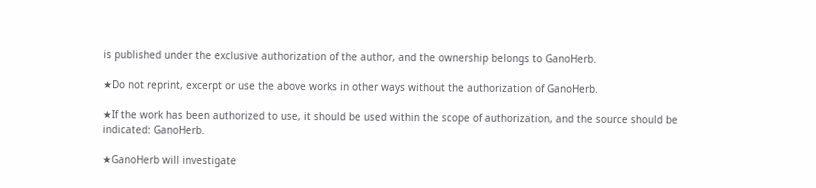is published under the exclusive authorization of the author, and the ownership belongs to GanoHerb.

★Do not reprint, excerpt or use the above works in other ways without the authorization of GanoHerb.

★If the work has been authorized to use, it should be used within the scope of authorization, and the source should be indicated: GanoHerb.

★GanoHerb will investigate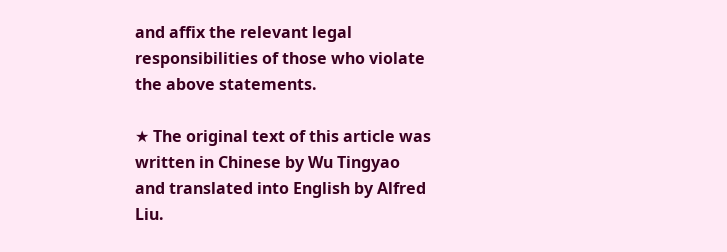and affix the relevant legal responsibilities of those who violate the above statements.

★ The original text of this article was written in Chinese by Wu Tingyao and translated into English by Alfred Liu.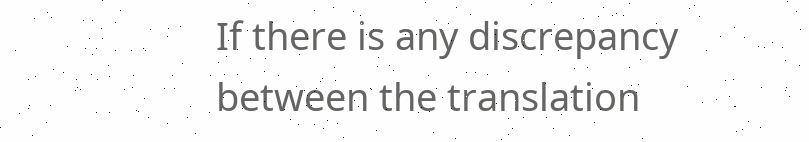If there is any discrepancy between the translation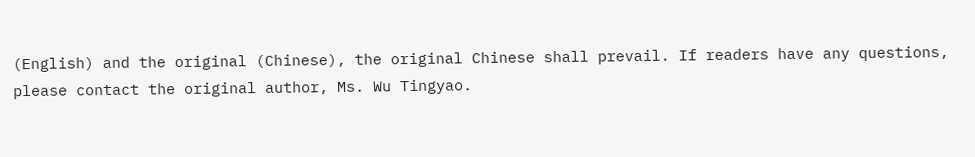(English) and the original (Chinese), the original Chinese shall prevail. If readers have any questions, please contact the original author, Ms. Wu Tingyao.